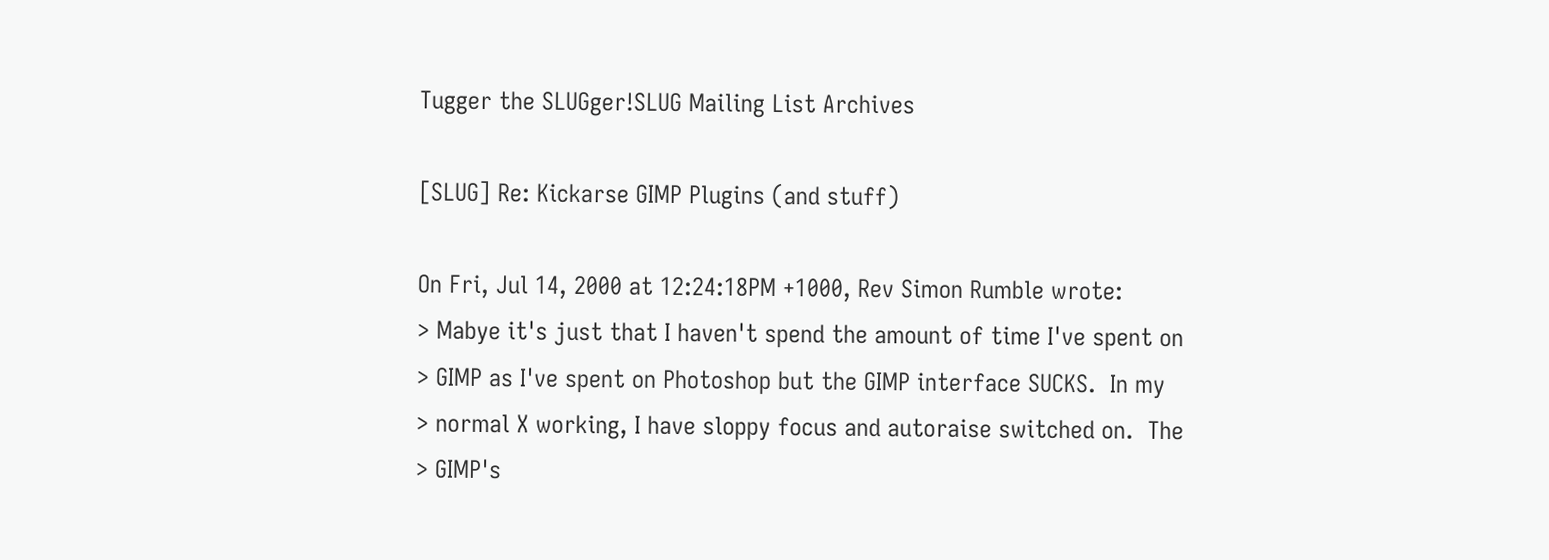Tugger the SLUGger!SLUG Mailing List Archives

[SLUG] Re: Kickarse GIMP Plugins (and stuff)

On Fri, Jul 14, 2000 at 12:24:18PM +1000, Rev Simon Rumble wrote:
> Mabye it's just that I haven't spend the amount of time I've spent on
> GIMP as I've spent on Photoshop but the GIMP interface SUCKS.  In my
> normal X working, I have sloppy focus and autoraise switched on.  The
> GIMP's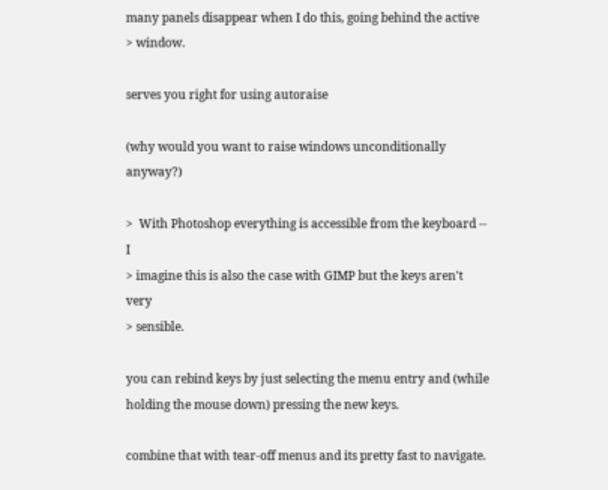many panels disappear when I do this, going behind the active
> window.

serves you right for using autoraise

(why would you want to raise windows unconditionally anyway?)

>  With Photoshop everything is accessible from the keyboard -- I
> imagine this is also the case with GIMP but the keys aren't very
> sensible.

you can rebind keys by just selecting the menu entry and (while
holding the mouse down) pressing the new keys.

combine that with tear-off menus and its pretty fast to navigate.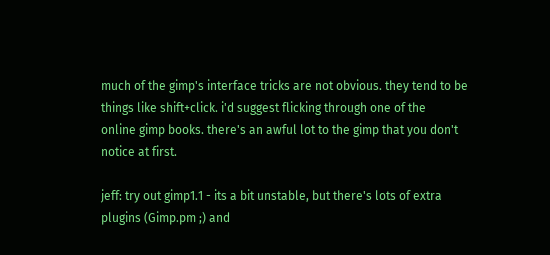much of the gimp's interface tricks are not obvious. they tend to be
things like shift+click. i'd suggest flicking through one of the
online gimp books. there's an awful lot to the gimp that you don't
notice at first.

jeff: try out gimp1.1 - its a bit unstable, but there's lots of extra
plugins (Gimp.pm ;) and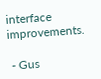interface improvements.

 - Gus